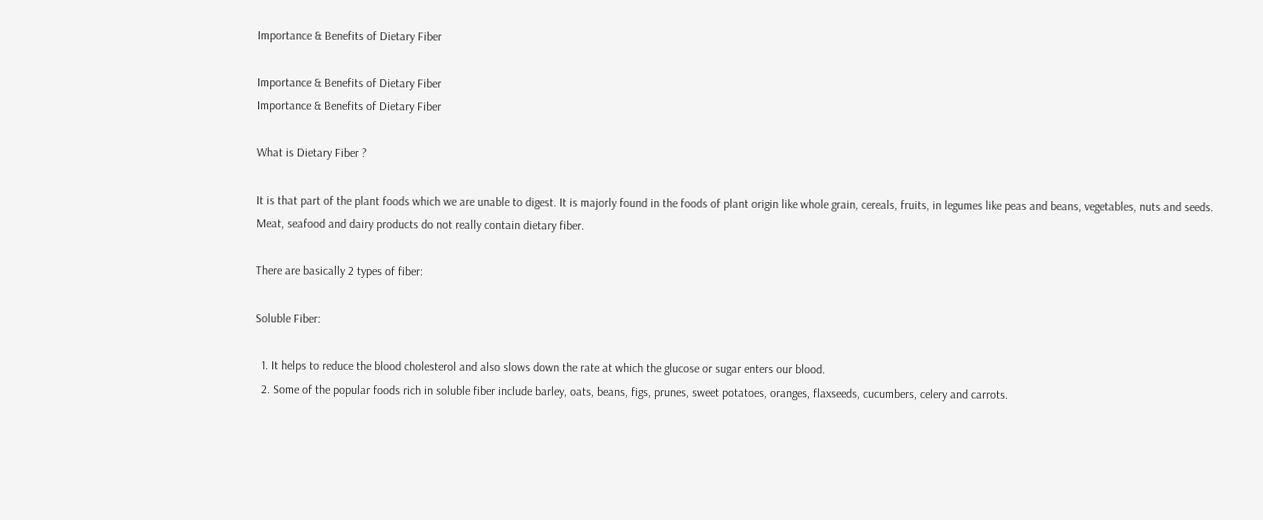Importance & Benefits of Dietary Fiber

Importance & Benefits of Dietary Fiber
Importance & Benefits of Dietary Fiber

What is Dietary Fiber ?

It is that part of the plant foods which we are unable to digest. It is majorly found in the foods of plant origin like whole grain, cereals, fruits, in legumes like peas and beans, vegetables, nuts and seeds. Meat, seafood and dairy products do not really contain dietary fiber.

There are basically 2 types of fiber:

Soluble Fiber:

  1. It helps to reduce the blood cholesterol and also slows down the rate at which the glucose or sugar enters our blood.
  2. Some of the popular foods rich in soluble fiber include barley, oats, beans, figs, prunes, sweet potatoes, oranges, flaxseeds, cucumbers, celery and carrots.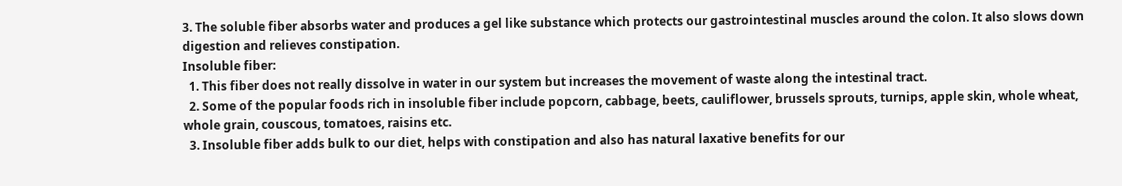3. The soluble fiber absorbs water and produces a gel like substance which protects our gastrointestinal muscles around the colon. It also slows down digestion and relieves constipation.
Insoluble fiber:
  1. This fiber does not really dissolve in water in our system but increases the movement of waste along the intestinal tract.
  2. Some of the popular foods rich in insoluble fiber include popcorn, cabbage, beets, cauliflower, brussels sprouts, turnips, apple skin, whole wheat, whole grain, couscous, tomatoes, raisins etc.
  3. Insoluble fiber adds bulk to our diet, helps with constipation and also has natural laxative benefits for our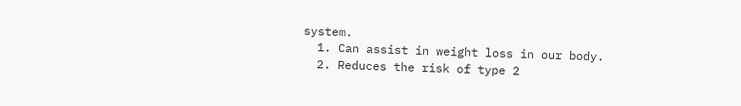system.
  1. Can assist in weight loss in our body.
  2. Reduces the risk of type 2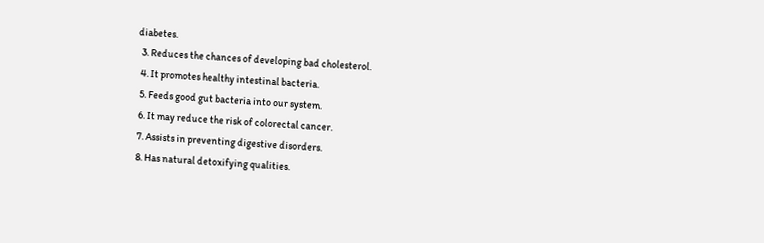diabetes.
  3. Reduces the chances of developing bad cholesterol.
  4. It promotes healthy intestinal bacteria.
  5. Feeds good gut bacteria into our system.
  6. It may reduce the risk of colorectal cancer.
  7. Assists in preventing digestive disorders.
  8. Has natural detoxifying qualities.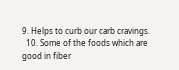9. Helps to curb our carb cravings.
  10. Some of the foods which are good in fiber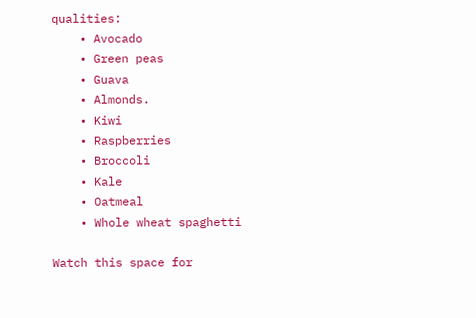qualities:
    • Avocado
    • Green peas
    • Guava
    • Almonds.
    • Kiwi
    • Raspberries
    • Broccoli
    • Kale
    • Oatmeal
    • Whole wheat spaghetti

Watch this space for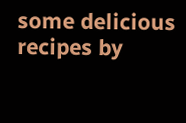some delicious recipes by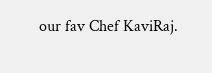our fav Chef KaviRaj.